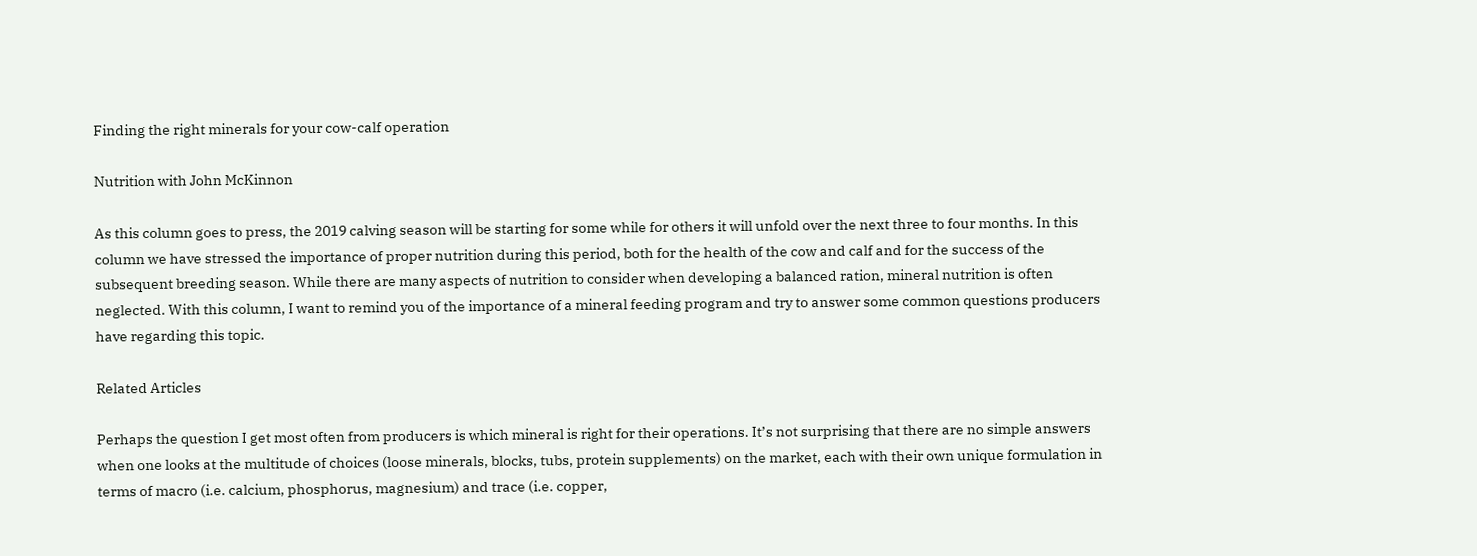Finding the right minerals for your cow-calf operation

Nutrition with John McKinnon

As this column goes to press, the 2019 calving season will be starting for some while for others it will unfold over the next three to four months. In this column we have stressed the importance of proper nutrition during this period, both for the health of the cow and calf and for the success of the subsequent breeding season. While there are many aspects of nutrition to consider when developing a balanced ration, mineral nutrition is often neglected. With this column, I want to remind you of the importance of a mineral feeding program and try to answer some common questions producers have regarding this topic.

Related Articles

Perhaps the question I get most often from producers is which mineral is right for their operations. It’s not surprising that there are no simple answers when one looks at the multitude of choices (loose minerals, blocks, tubs, protein supplements) on the market, each with their own unique formulation in terms of macro (i.e. calcium, phosphorus, magnesium) and trace (i.e. copper,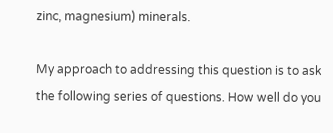zinc, magnesium) minerals.

My approach to addressing this question is to ask the following series of questions. How well do you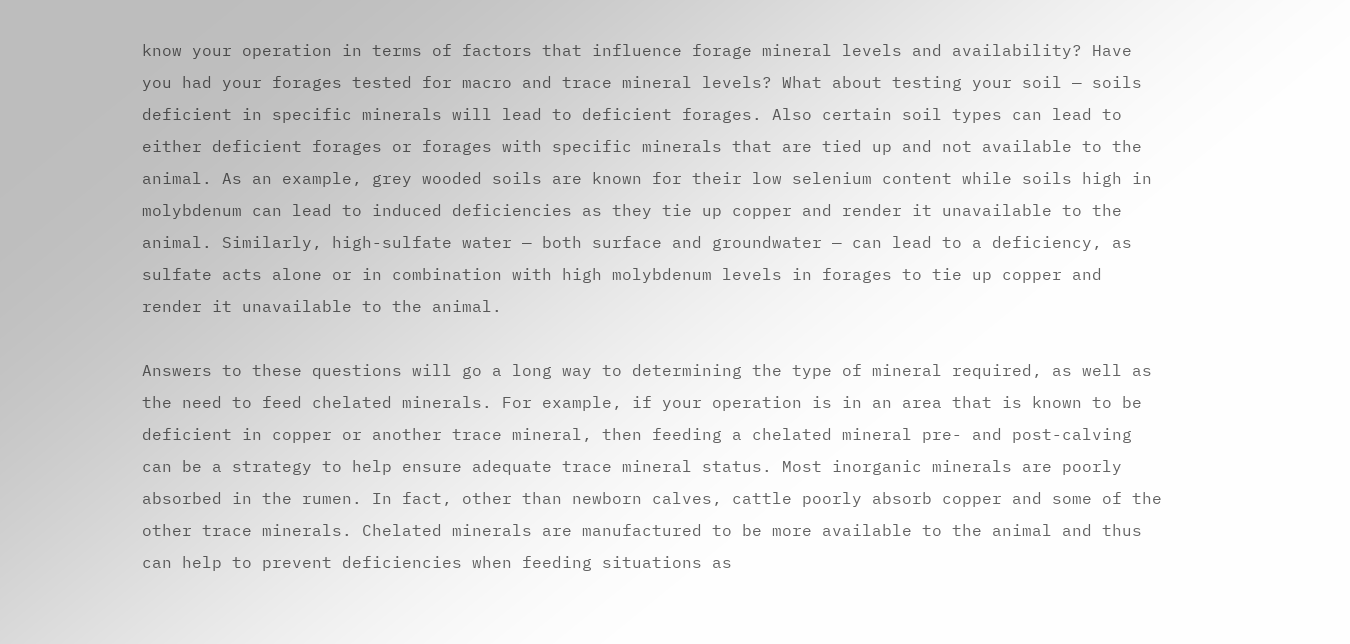know your operation in terms of factors that influence forage mineral levels and availability? Have you had your forages tested for macro and trace mineral levels? What about testing your soil — soils deficient in specific minerals will lead to deficient forages. Also certain soil types can lead to either deficient forages or forages with specific minerals that are tied up and not available to the animal. As an example, grey wooded soils are known for their low selenium content while soils high in molybdenum can lead to induced deficiencies as they tie up copper and render it unavailable to the animal. Similarly, high-sulfate water — both surface and groundwater — can lead to a deficiency, as sulfate acts alone or in combination with high molybdenum levels in forages to tie up copper and render it unavailable to the animal.

Answers to these questions will go a long way to determining the type of mineral required, as well as the need to feed chelated minerals. For example, if your operation is in an area that is known to be deficient in copper or another trace mineral, then feeding a chelated mineral pre- and post-calving can be a strategy to help ensure adequate trace mineral status. Most inorganic minerals are poorly absorbed in the rumen. In fact, other than newborn calves, cattle poorly absorb copper and some of the other trace minerals. Chelated minerals are manufactured to be more available to the animal and thus can help to prevent deficiencies when feeding situations as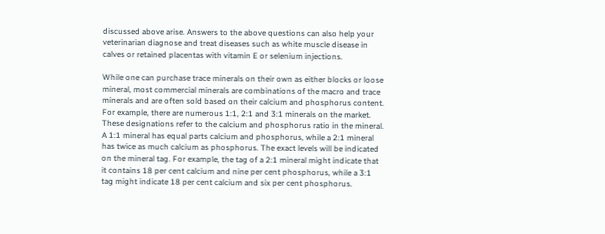discussed above arise. Answers to the above questions can also help your veterinarian diagnose and treat diseases such as white muscle disease in calves or retained placentas with vitamin E or selenium injections.

While one can purchase trace minerals on their own as either blocks or loose mineral, most commercial minerals are combinations of the macro and trace minerals and are often sold based on their calcium and phosphorus content. For example, there are numerous 1:1, 2:1 and 3:1 minerals on the market. These designations refer to the calcium and phosphorus ratio in the mineral. A 1:1 mineral has equal parts calcium and phosphorus, while a 2:1 mineral has twice as much calcium as phosphorus. The exact levels will be indicated on the mineral tag. For example, the tag of a 2:1 mineral might indicate that it contains 18 per cent calcium and nine per cent phosphorus, while a 3:1 tag might indicate 18 per cent calcium and six per cent phosphorus.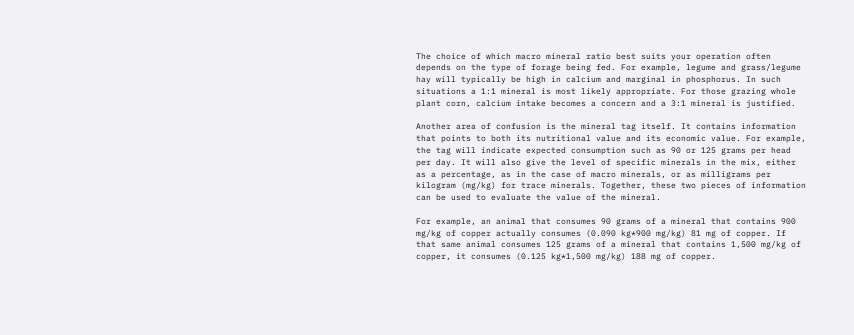The choice of which macro mineral ratio best suits your operation often depends on the type of forage being fed. For example, legume and grass/legume hay will typically be high in calcium and marginal in phosphorus. In such situations a 1:1 mineral is most likely appropriate. For those grazing whole plant corn, calcium intake becomes a concern and a 3:1 mineral is justified.

Another area of confusion is the mineral tag itself. It contains information that points to both its nutritional value and its economic value. For example, the tag will indicate expected consumption such as 90 or 125 grams per head per day. It will also give the level of specific minerals in the mix, either as a percentage, as in the case of macro minerals, or as milligrams per kilogram (mg/kg) for trace minerals. Together, these two pieces of information can be used to evaluate the value of the mineral.

For example, an animal that consumes 90 grams of a mineral that contains 900 mg/kg of copper actually consumes (0.090 kg*900 mg/kg) 81 mg of copper. If that same animal consumes 125 grams of a mineral that contains 1,500 mg/kg of copper, it consumes (0.125 kg*1,500 mg/kg) 188 mg of copper.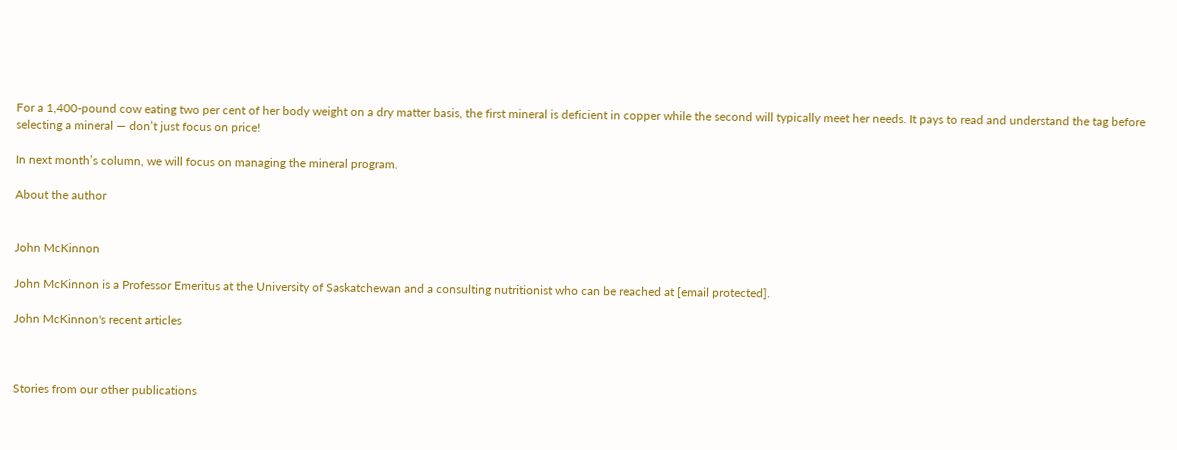For a 1,400-pound cow eating two per cent of her body weight on a dry matter basis, the first mineral is deficient in copper while the second will typically meet her needs. It pays to read and understand the tag before selecting a mineral — don’t just focus on price!

In next month’s column, we will focus on managing the mineral program.

About the author


John McKinnon

John McKinnon is a Professor Emeritus at the University of Saskatchewan and a consulting nutritionist who can be reached at [email protected].

John McKinnon's recent articles



Stories from our other publications